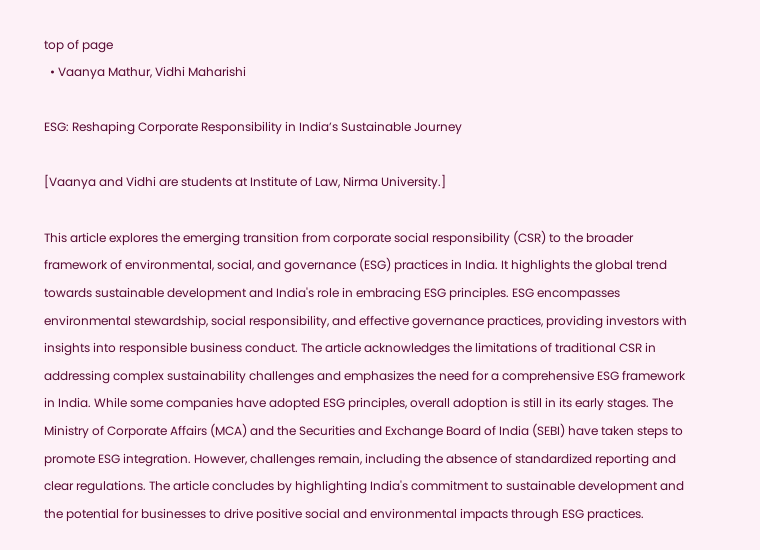top of page
  • Vaanya Mathur, Vidhi Maharishi

ESG: Reshaping Corporate Responsibility in India’s Sustainable Journey

[Vaanya and Vidhi are students at Institute of Law, Nirma University.]

This article explores the emerging transition from corporate social responsibility (CSR) to the broader framework of environmental, social, and governance (ESG) practices in India. It highlights the global trend towards sustainable development and India's role in embracing ESG principles. ESG encompasses environmental stewardship, social responsibility, and effective governance practices, providing investors with insights into responsible business conduct. The article acknowledges the limitations of traditional CSR in addressing complex sustainability challenges and emphasizes the need for a comprehensive ESG framework in India. While some companies have adopted ESG principles, overall adoption is still in its early stages. The Ministry of Corporate Affairs (MCA) and the Securities and Exchange Board of India (SEBI) have taken steps to promote ESG integration. However, challenges remain, including the absence of standardized reporting and clear regulations. The article concludes by highlighting India's commitment to sustainable development and the potential for businesses to drive positive social and environmental impacts through ESG practices.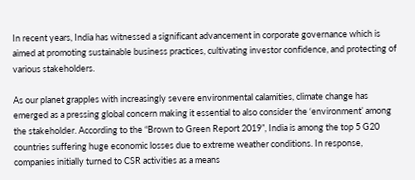In recent years, India has witnessed a significant advancement in corporate governance which is aimed at promoting sustainable business practices, cultivating investor confidence, and protecting of various stakeholders.

As our planet grapples with increasingly severe environmental calamities, climate change has emerged as a pressing global concern making it essential to also consider the ‘environment’ among the stakeholder. According to the “Brown to Green Report 2019”, India is among the top 5 G20 countries suffering huge economic losses due to extreme weather conditions. In response, companies initially turned to CSR activities as a means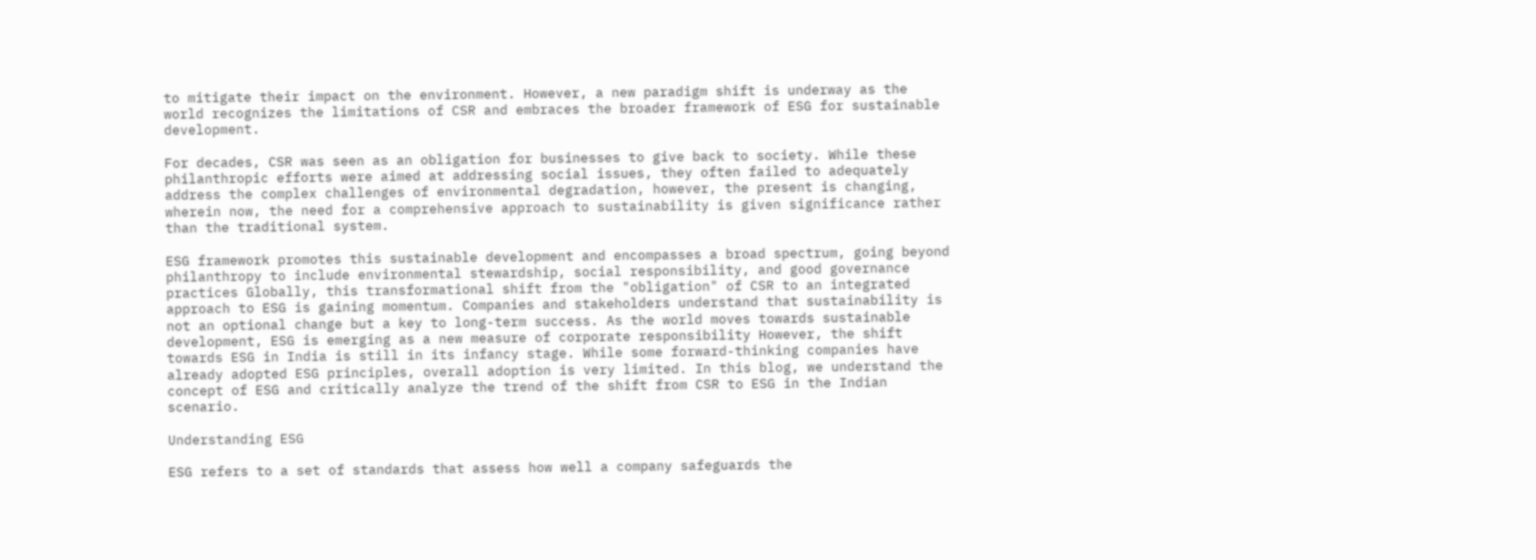to mitigate their impact on the environment. However, a new paradigm shift is underway as the world recognizes the limitations of CSR and embraces the broader framework of ESG for sustainable development.

For decades, CSR was seen as an obligation for businesses to give back to society. While these philanthropic efforts were aimed at addressing social issues, they often failed to adequately address the complex challenges of environmental degradation, however, the present is changing, wherein now, the need for a comprehensive approach to sustainability is given significance rather than the traditional system.

ESG framework promotes this sustainable development and encompasses a broad spectrum, going beyond philanthropy to include environmental stewardship, social responsibility, and good governance practices Globally, this transformational shift from the "obligation" of CSR to an integrated approach to ESG is gaining momentum. Companies and stakeholders understand that sustainability is not an optional change but a key to long-term success. As the world moves towards sustainable development, ESG is emerging as a new measure of corporate responsibility However, the shift towards ESG in India is still in its infancy stage. While some forward-thinking companies have already adopted ESG principles, overall adoption is very limited. In this blog, we understand the concept of ESG and critically analyze the trend of the shift from CSR to ESG in the Indian scenario.

Understanding ESG

ESG refers to a set of standards that assess how well a company safeguards the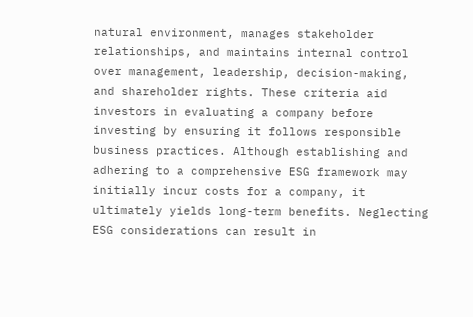natural environment, manages stakeholder relationships, and maintains internal control over management, leadership, decision-making, and shareholder rights. These criteria aid investors in evaluating a company before investing by ensuring it follows responsible business practices. Although establishing and adhering to a comprehensive ESG framework may initially incur costs for a company, it ultimately yields long-term benefits. Neglecting ESG considerations can result in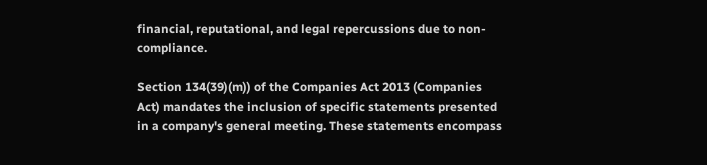financial, reputational, and legal repercussions due to non-compliance.

Section 134(39)(m)) of the Companies Act 2013 (Companies Act) mandates the inclusion of specific statements presented in a company's general meeting. These statements encompass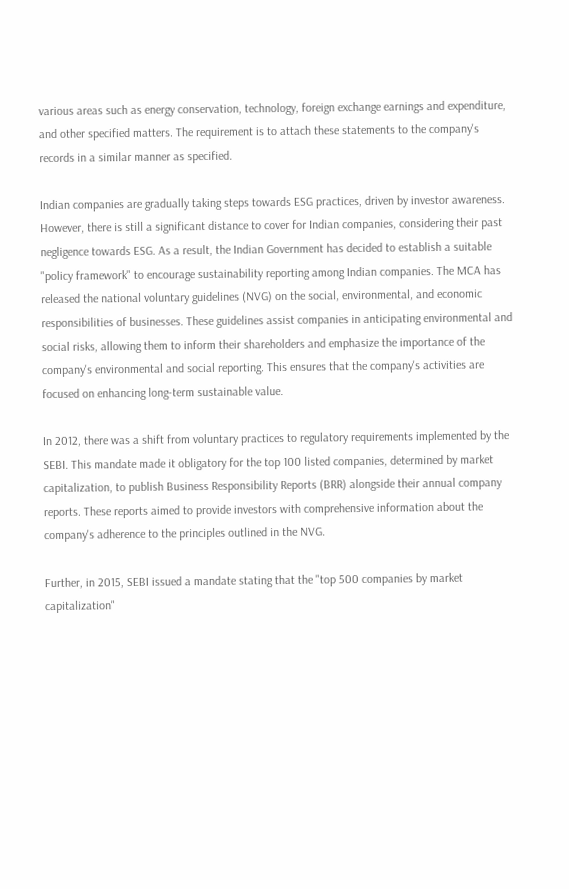various areas such as energy conservation, technology, foreign exchange earnings and expenditure, and other specified matters. The requirement is to attach these statements to the company's records in a similar manner as specified.

Indian companies are gradually taking steps towards ESG practices, driven by investor awareness. However, there is still a significant distance to cover for Indian companies, considering their past negligence towards ESG. As a result, the Indian Government has decided to establish a suitable "policy framework" to encourage sustainability reporting among Indian companies. The MCA has released the national voluntary guidelines (NVG) on the social, environmental, and economic responsibilities of businesses. These guidelines assist companies in anticipating environmental and social risks, allowing them to inform their shareholders and emphasize the importance of the company's environmental and social reporting. This ensures that the company's activities are focused on enhancing long-term sustainable value.

In 2012, there was a shift from voluntary practices to regulatory requirements implemented by the SEBI. This mandate made it obligatory for the top 100 listed companies, determined by market capitalization, to publish Business Responsibility Reports (BRR) alongside their annual company reports. These reports aimed to provide investors with comprehensive information about the company's adherence to the principles outlined in the NVG.

Further, in 2015, SEBI issued a mandate stating that the "top 500 companies by market capitalization"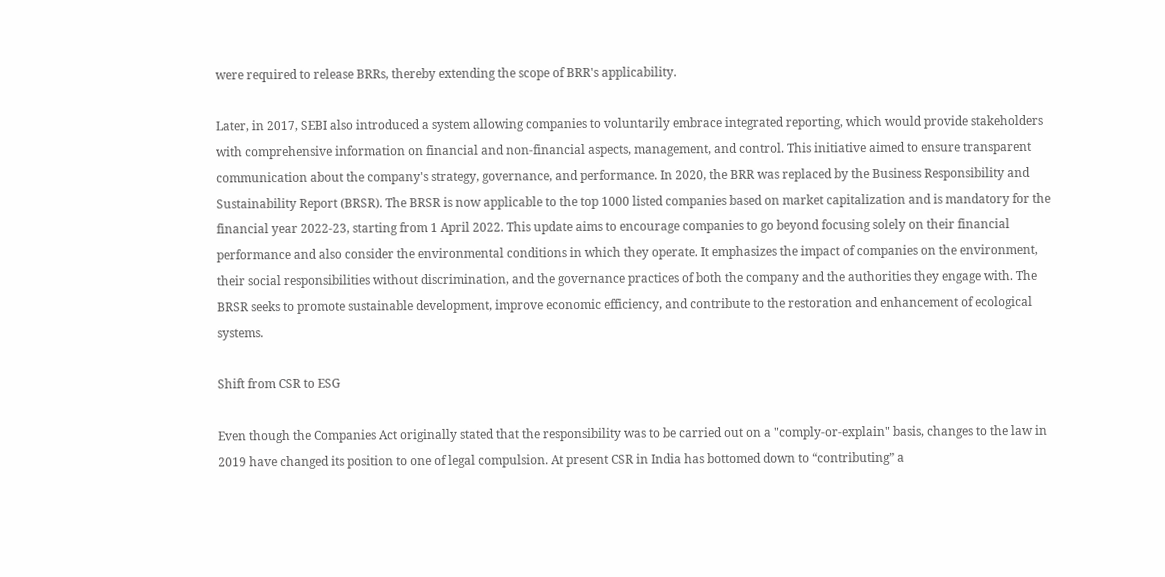were required to release BRRs, thereby extending the scope of BRR's applicability.

Later, in 2017, SEBI also introduced a system allowing companies to voluntarily embrace integrated reporting, which would provide stakeholders with comprehensive information on financial and non-financial aspects, management, and control. This initiative aimed to ensure transparent communication about the company's strategy, governance, and performance. In 2020, the BRR was replaced by the Business Responsibility and Sustainability Report (BRSR). The BRSR is now applicable to the top 1000 listed companies based on market capitalization and is mandatory for the financial year 2022-23, starting from 1 April 2022. This update aims to encourage companies to go beyond focusing solely on their financial performance and also consider the environmental conditions in which they operate. It emphasizes the impact of companies on the environment, their social responsibilities without discrimination, and the governance practices of both the company and the authorities they engage with. The BRSR seeks to promote sustainable development, improve economic efficiency, and contribute to the restoration and enhancement of ecological systems.

Shift from CSR to ESG

Even though the Companies Act originally stated that the responsibility was to be carried out on a "comply-or-explain" basis, changes to the law in 2019 have changed its position to one of legal compulsion. At present CSR in India has bottomed down to “contributing” a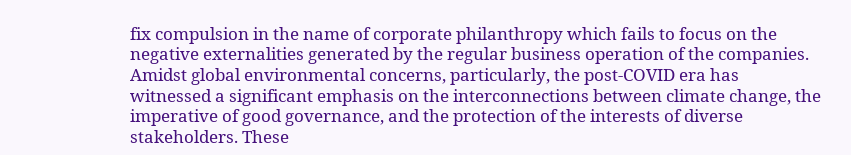fix compulsion in the name of corporate philanthropy which fails to focus on the negative externalities generated by the regular business operation of the companies. Amidst global environmental concerns, particularly, the post-COVID era has witnessed a significant emphasis on the interconnections between climate change, the imperative of good governance, and the protection of the interests of diverse stakeholders. These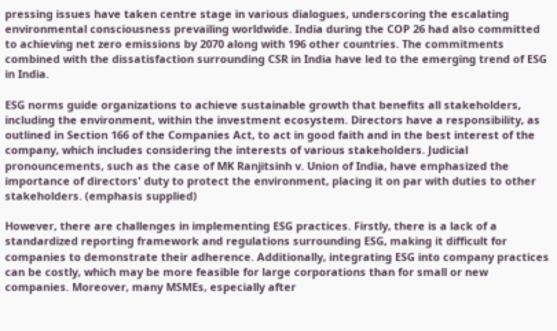pressing issues have taken centre stage in various dialogues, underscoring the escalating environmental consciousness prevailing worldwide. India during the COP 26 had also committed to achieving net zero emissions by 2070 along with 196 other countries. The commitments combined with the dissatisfaction surrounding CSR in India have led to the emerging trend of ESG in India.

ESG norms guide organizations to achieve sustainable growth that benefits all stakeholders, including the environment, within the investment ecosystem. Directors have a responsibility, as outlined in Section 166 of the Companies Act, to act in good faith and in the best interest of the company, which includes considering the interests of various stakeholders. Judicial pronouncements, such as the case of MK Ranjitsinh v. Union of India, have emphasized the importance of directors' duty to protect the environment, placing it on par with duties to other stakeholders. (emphasis supplied)

However, there are challenges in implementing ESG practices. Firstly, there is a lack of a standardized reporting framework and regulations surrounding ESG, making it difficult for companies to demonstrate their adherence. Additionally, integrating ESG into company practices can be costly, which may be more feasible for large corporations than for small or new companies. Moreover, many MSMEs, especially after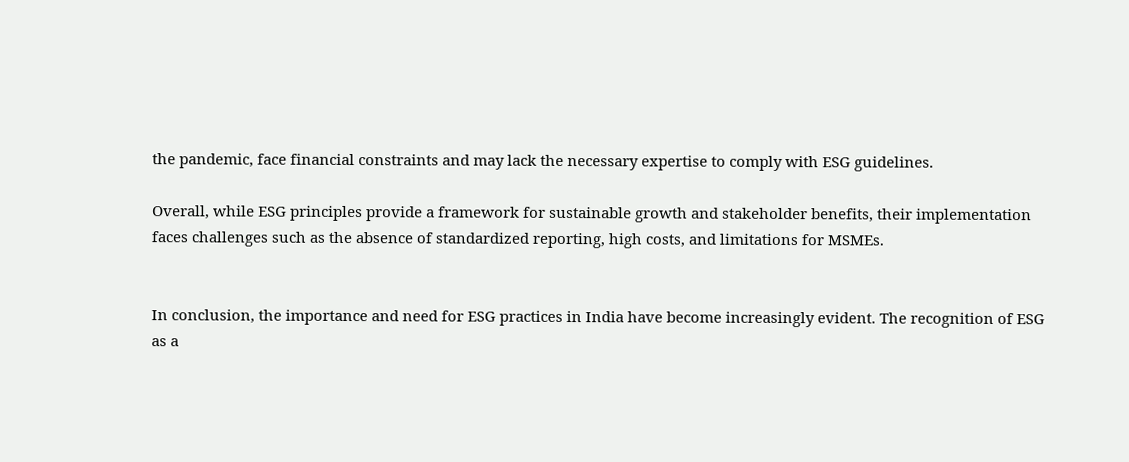the pandemic, face financial constraints and may lack the necessary expertise to comply with ESG guidelines.

Overall, while ESG principles provide a framework for sustainable growth and stakeholder benefits, their implementation faces challenges such as the absence of standardized reporting, high costs, and limitations for MSMEs.


In conclusion, the importance and need for ESG practices in India have become increasingly evident. The recognition of ESG as a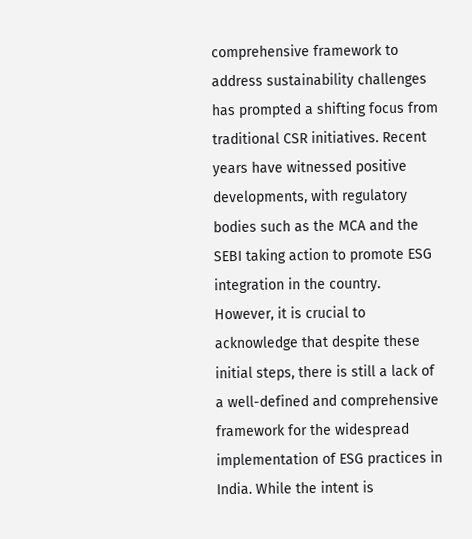comprehensive framework to address sustainability challenges has prompted a shifting focus from traditional CSR initiatives. Recent years have witnessed positive developments, with regulatory bodies such as the MCA and the SEBI taking action to promote ESG integration in the country. However, it is crucial to acknowledge that despite these initial steps, there is still a lack of a well-defined and comprehensive framework for the widespread implementation of ESG practices in India. While the intent is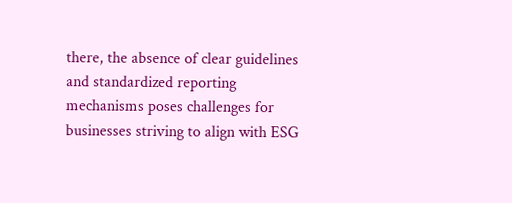there, the absence of clear guidelines and standardized reporting mechanisms poses challenges for businesses striving to align with ESG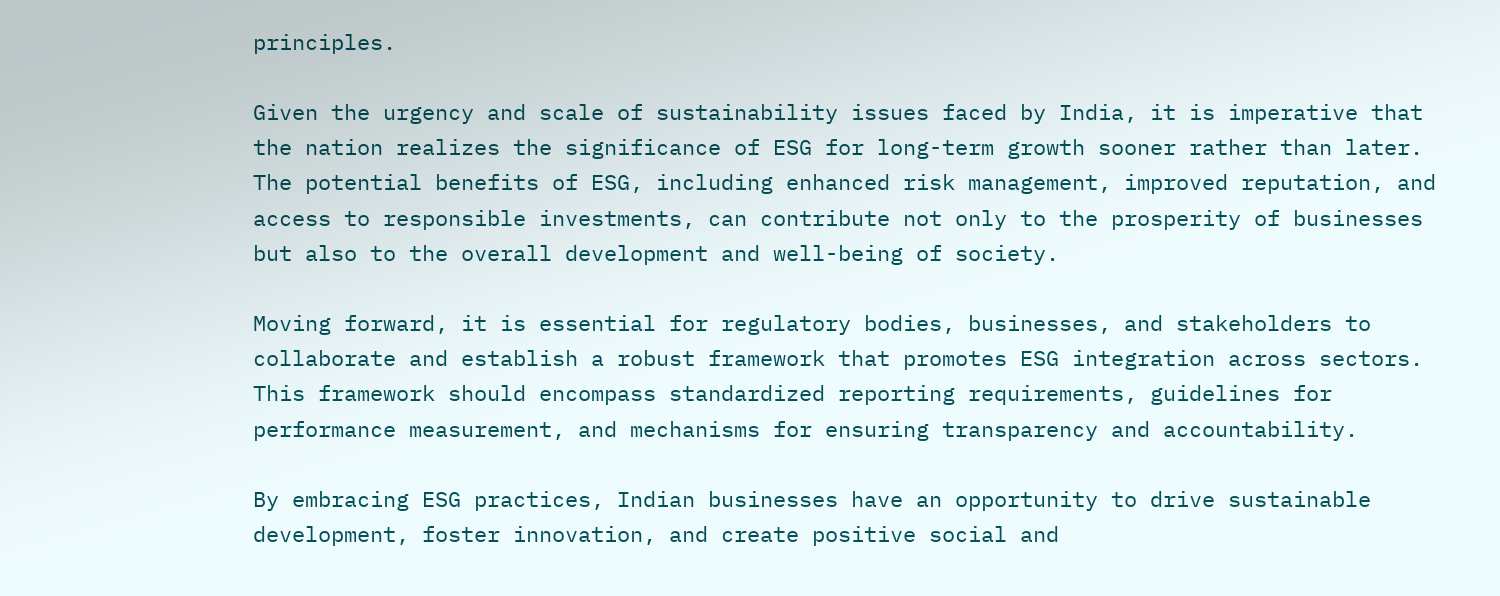principles.

Given the urgency and scale of sustainability issues faced by India, it is imperative that the nation realizes the significance of ESG for long-term growth sooner rather than later. The potential benefits of ESG, including enhanced risk management, improved reputation, and access to responsible investments, can contribute not only to the prosperity of businesses but also to the overall development and well-being of society.

Moving forward, it is essential for regulatory bodies, businesses, and stakeholders to collaborate and establish a robust framework that promotes ESG integration across sectors. This framework should encompass standardized reporting requirements, guidelines for performance measurement, and mechanisms for ensuring transparency and accountability.

By embracing ESG practices, Indian businesses have an opportunity to drive sustainable development, foster innovation, and create positive social and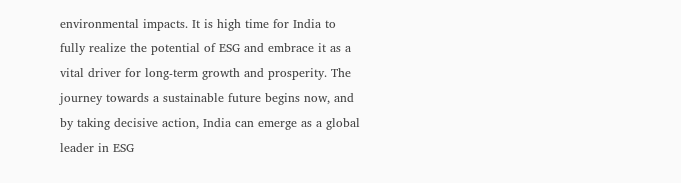environmental impacts. It is high time for India to fully realize the potential of ESG and embrace it as a vital driver for long-term growth and prosperity. The journey towards a sustainable future begins now, and by taking decisive action, India can emerge as a global leader in ESG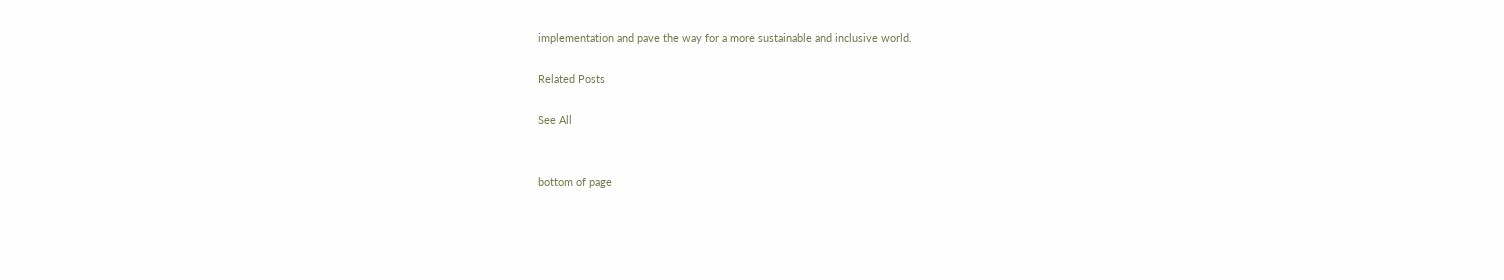implementation and pave the way for a more sustainable and inclusive world.

Related Posts

See All


bottom of page